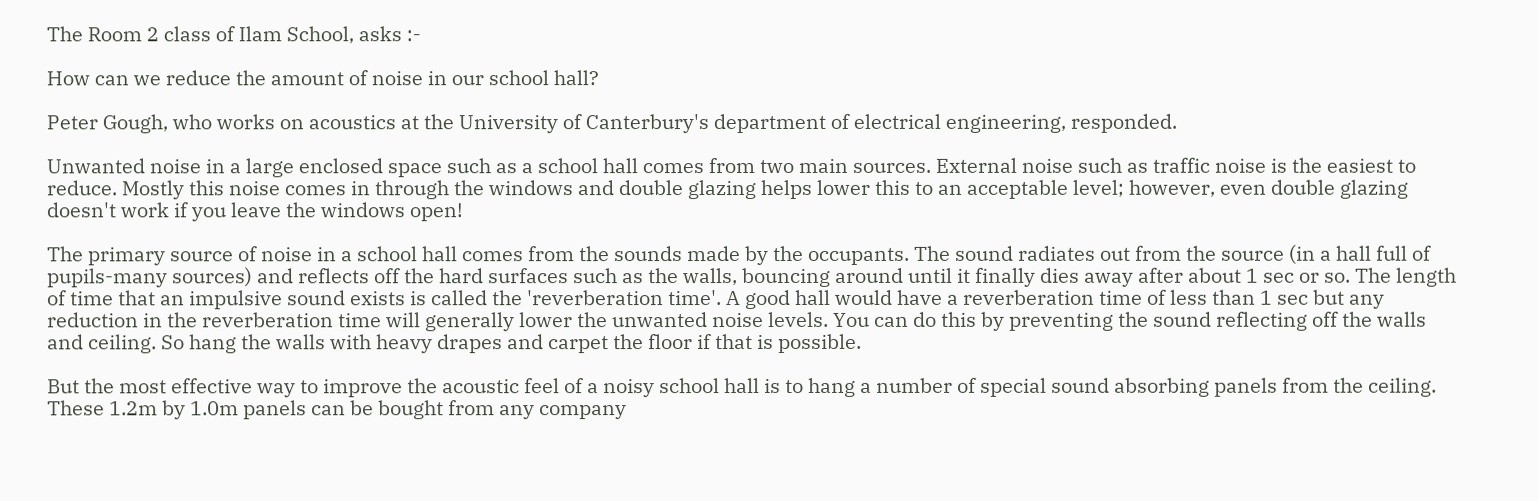The Room 2 class of Ilam School, asks :-

How can we reduce the amount of noise in our school hall?

Peter Gough, who works on acoustics at the University of Canterbury's department of electrical engineering, responded.

Unwanted noise in a large enclosed space such as a school hall comes from two main sources. External noise such as traffic noise is the easiest to reduce. Mostly this noise comes in through the windows and double glazing helps lower this to an acceptable level; however, even double glazing doesn't work if you leave the windows open!

The primary source of noise in a school hall comes from the sounds made by the occupants. The sound radiates out from the source (in a hall full of pupils-many sources) and reflects off the hard surfaces such as the walls, bouncing around until it finally dies away after about 1 sec or so. The length of time that an impulsive sound exists is called the 'reverberation time'. A good hall would have a reverberation time of less than 1 sec but any reduction in the reverberation time will generally lower the unwanted noise levels. You can do this by preventing the sound reflecting off the walls and ceiling. So hang the walls with heavy drapes and carpet the floor if that is possible.

But the most effective way to improve the acoustic feel of a noisy school hall is to hang a number of special sound absorbing panels from the ceiling. These 1.2m by 1.0m panels can be bought from any company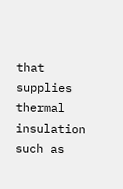that supplies thermal insulation such as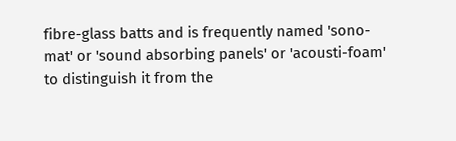fibre-glass batts and is frequently named 'sono-mat' or 'sound absorbing panels' or 'acousti-foam' to distinguish it from the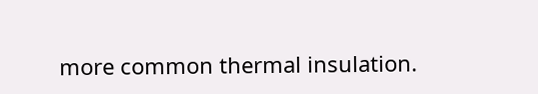more common thermal insulation.